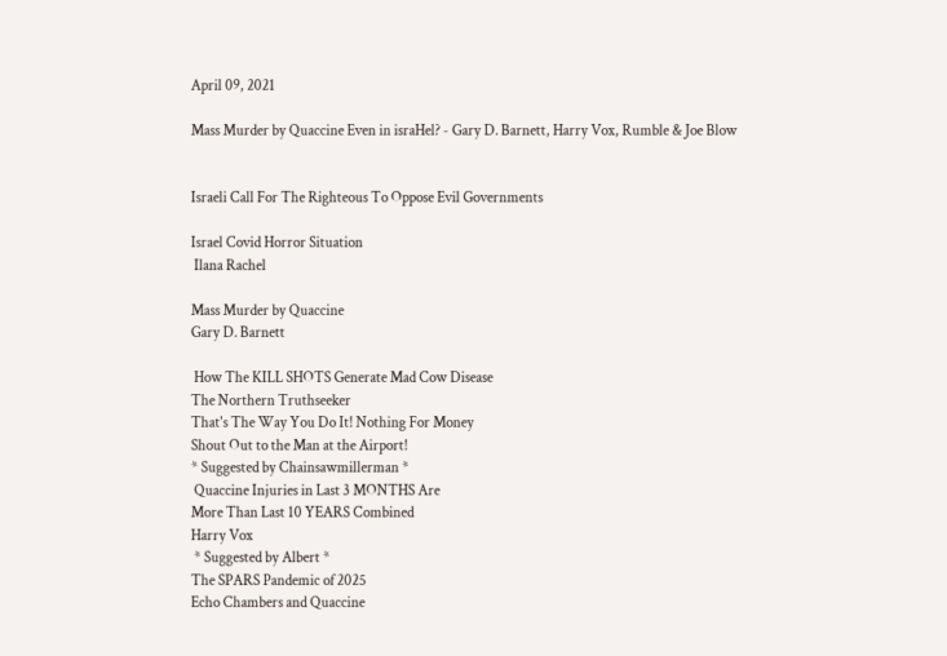April 09, 2021

Mass Murder by Quaccine Even in israHel? - Gary D. Barnett, Harry Vox, Rumble & Joe Blow


Israeli Call For The Righteous To Oppose Evil Governments

Israel Covid Horror Situation
 Ilana Rachel

Mass Murder by Quaccine
Gary D. Barnett

 How The KILL SHOTS Generate Mad Cow Disease
The Northern Truthseeker
That's The Way You Do It! Nothing For Money
Shout Out to the Man at the Airport!
* Suggested by Chainsawmillerman *
 Quaccine Injuries in Last 3 MONTHS Are
More Than Last 10 YEARS Combined
Harry Vox
 * Suggested by Albert *
The SPARS Pandemic of 2025
Echo Chambers and Quaccine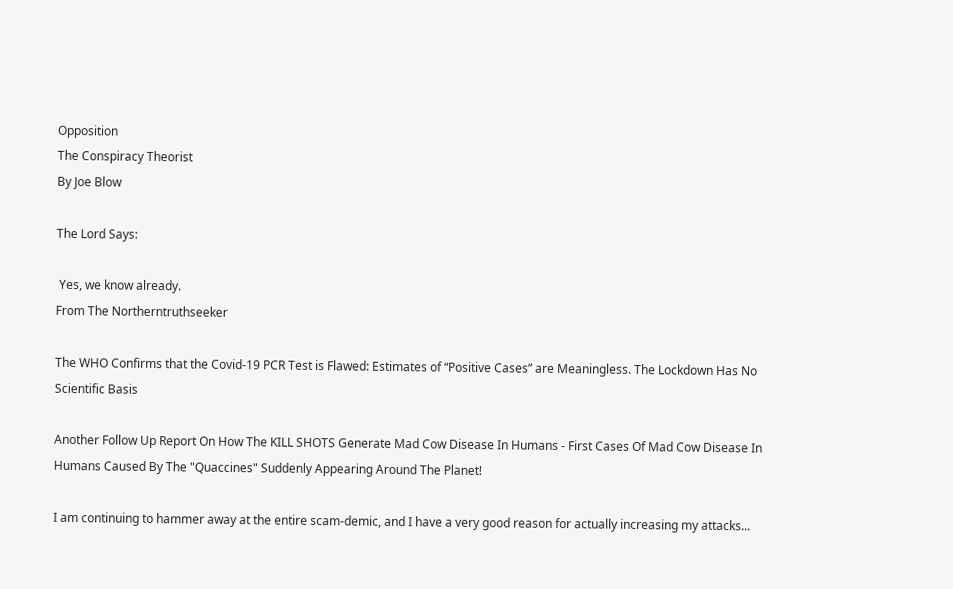Opposition
The Conspiracy Theorist
By Joe Blow

The Lord Says:

 Yes, we know already.
From The Northerntruthseeker

The WHO Confirms that the Covid-19 PCR Test is Flawed: Estimates of “Positive Cases” are Meaningless. The Lockdown Has No Scientific Basis

Another Follow Up Report On How The KILL SHOTS Generate Mad Cow Disease In Humans - First Cases Of Mad Cow Disease In Humans Caused By The "Quaccines" Suddenly Appearing Around The Planet!

I am continuing to hammer away at the entire scam-demic, and I have a very good reason for actually increasing my attacks...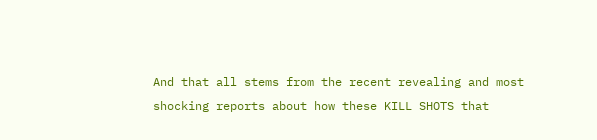And that all stems from the recent revealing and most shocking reports about how these KILL SHOTS that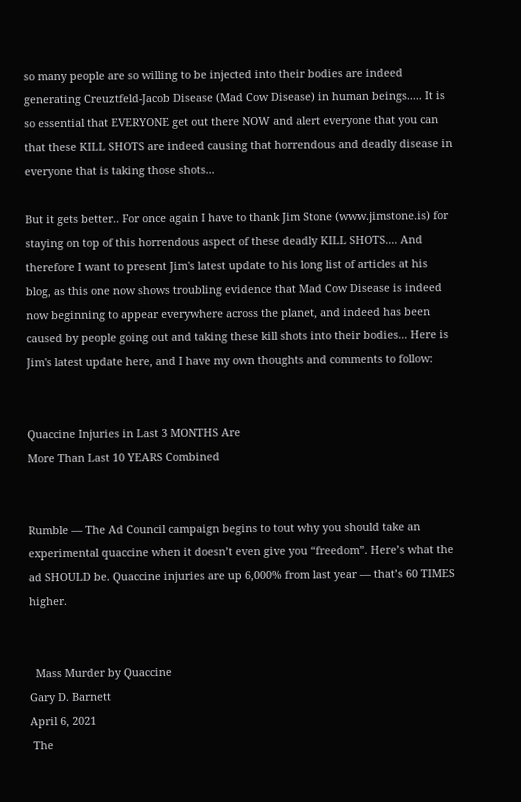so many people are so willing to be injected into their bodies are indeed generating Creuztfeld-Jacob Disease (Mad Cow Disease) in human beings..... It is so essential that EVERYONE get out there NOW and alert everyone that you can that these KILL SHOTS are indeed causing that horrendous and deadly disease in everyone that is taking those shots...

But it gets better.. For once again I have to thank Jim Stone (www.jimstone.is) for staying on top of this horrendous aspect of these deadly KILL SHOTS.... And therefore I want to present Jim's latest update to his long list of articles at his blog, as this one now shows troubling evidence that Mad Cow Disease is indeed now beginning to appear everywhere across the planet, and indeed has been caused by people going out and taking these kill shots into their bodies... Here is Jim's latest update here, and I have my own thoughts and comments to follow:


Quaccine Injuries in Last 3 MONTHS Are
More Than Last 10 YEARS Combined


Rumble — The Ad Council campaign begins to tout why you should take an experimental quaccine when it doesn’t even give you “freedom”. Here’s what the ad SHOULD be. Quaccine injuries are up 6,000% from last year — that’s 60 TIMES higher.


  Mass Murder by Quaccine
Gary D. Barnett
April 6, 2021
 The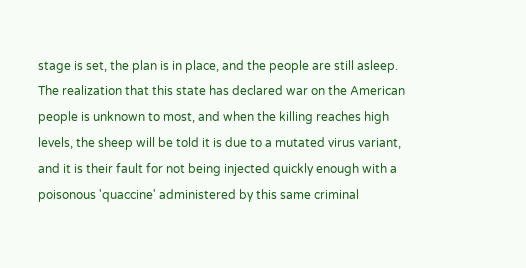stage is set, the plan is in place, and the people are still asleep. The realization that this state has declared war on the American people is unknown to most, and when the killing reaches high levels, the sheep will be told it is due to a mutated virus variant, and it is their fault for not being injected quickly enough with a poisonous 'quaccine' administered by this same criminal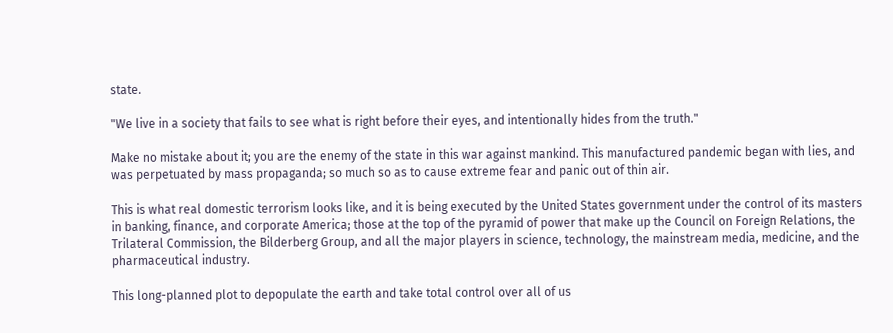state.

"We live in a society that fails to see what is right before their eyes, and intentionally hides from the truth."

Make no mistake about it; you are the enemy of the state in this war against mankind. This manufactured pandemic began with lies, and was perpetuated by mass propaganda; so much so as to cause extreme fear and panic out of thin air.

This is what real domestic terrorism looks like, and it is being executed by the United States government under the control of its masters in banking, finance, and corporate America; those at the top of the pyramid of power that make up the Council on Foreign Relations, the Trilateral Commission, the Bilderberg Group, and all the major players in science, technology, the mainstream media, medicine, and the pharmaceutical industry.

This long-planned plot to depopulate the earth and take total control over all of us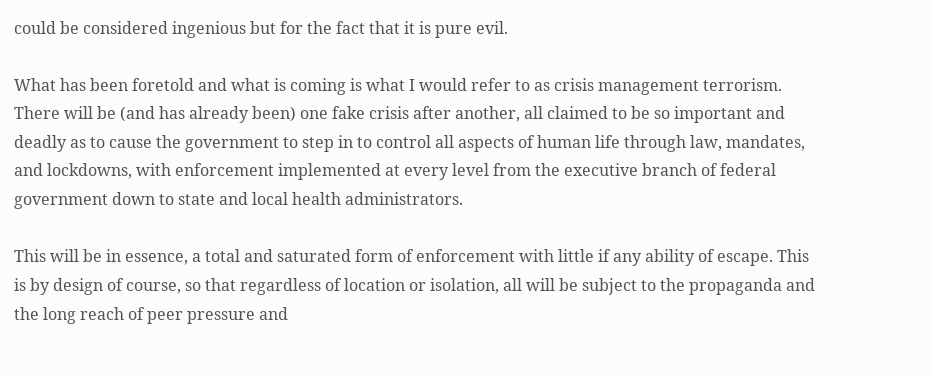could be considered ingenious but for the fact that it is pure evil.

What has been foretold and what is coming is what I would refer to as crisis management terrorism. There will be (and has already been) one fake crisis after another, all claimed to be so important and deadly as to cause the government to step in to control all aspects of human life through law, mandates, and lockdowns, with enforcement implemented at every level from the executive branch of federal government down to state and local health administrators.

This will be in essence, a total and saturated form of enforcement with little if any ability of escape. This is by design of course, so that regardless of location or isolation, all will be subject to the propaganda and the long reach of peer pressure and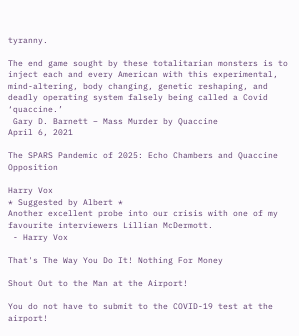tyranny.

The end game sought by these totalitarian monsters is to inject each and every American with this experimental, mind-altering, body changing, genetic reshaping, and deadly operating system falsely being called a Covid ‘quaccine.’
 Gary D. Barnett – Mass Murder by Quaccine
April 6, 2021

The SPARS Pandemic of 2025: Echo Chambers and Quaccine Opposition

Harry Vox
* Suggested by Albert *
Another excellent probe into our crisis with one of my favourite interviewers Lillian McDermott.
 - Harry Vox

That's The Way You Do It! Nothing For Money

Shout Out to the Man at the Airport!

You do not have to submit to the COVID-19 test at the airport!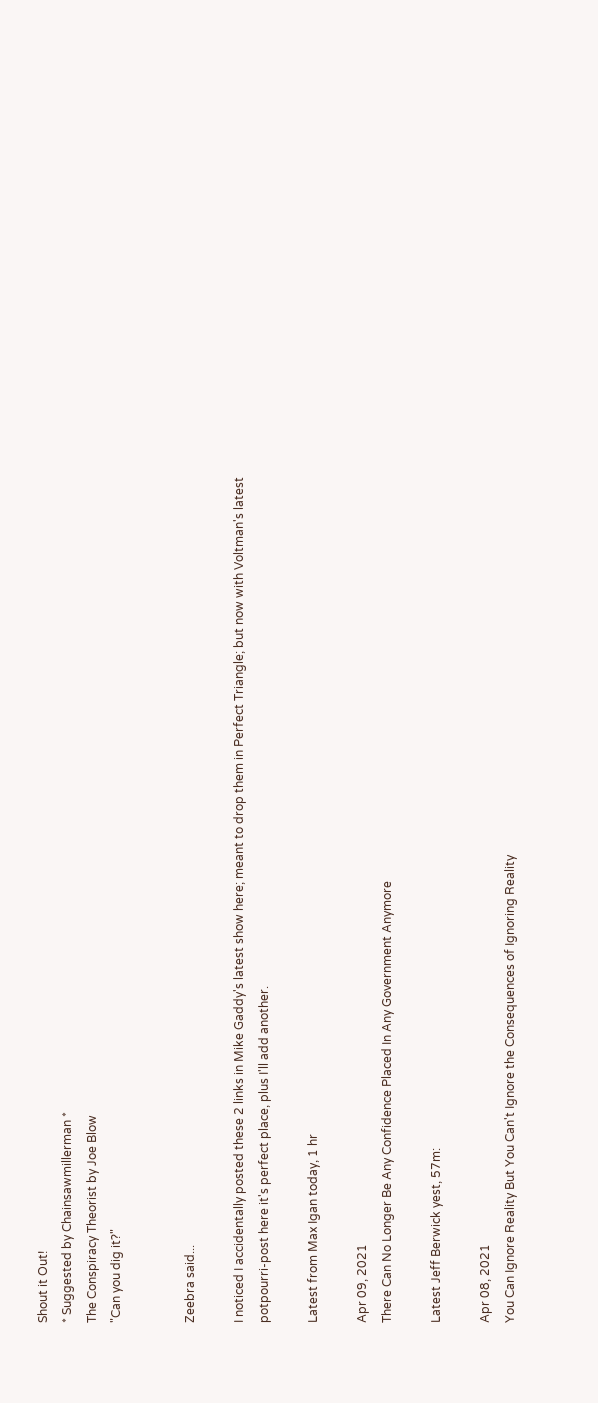Shout it Out!
* Suggested by Chainsawmillerman *
The Conspiracy Theorist by Joe Blow
"Can you dig it?"


Zeebra said...

I noticed I accidentally posted these 2 links in Mike Gaddy's latest show here; meant to drop them in Perfect Triangle; but now with Voltman's latest potpourri-post here it's perfect place, plus I'll add another.

Latest from Max Igan today, 1 hr

Apr 09, 2021
There Can No Longer Be Any Confidence Placed In Any Government Anymore

Latest Jeff Berwick yest, 57m:

Apr 08, 2021
You Can Ignore Reality But You Can't Ignore the Consequences of Ignoring Reality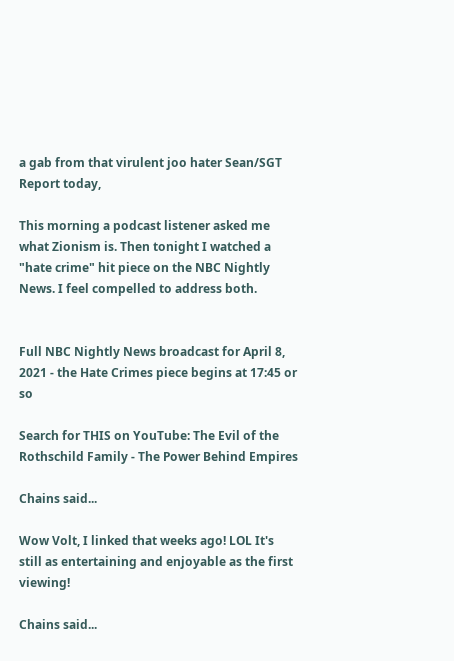a gab from that virulent joo hater Sean/SGT Report today,

This morning a podcast listener asked me what Zionism is. Then tonight I watched a "hate crime" hit piece on the NBC Nightly News. I feel compelled to address both.


Full NBC Nightly News broadcast for April 8, 2021 - the Hate Crimes piece begins at 17:45 or so

Search for THIS on YouTube: The Evil of the Rothschild Family - The Power Behind Empires

Chains said...

Wow Volt, I linked that weeks ago! LOL It's still as entertaining and enjoyable as the first viewing!

Chains said...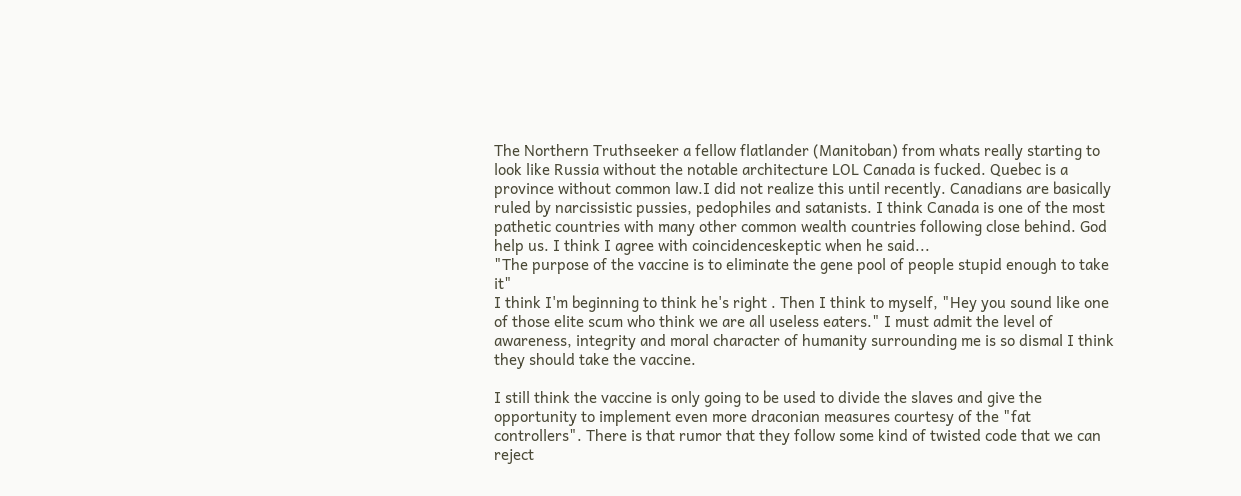The Northern Truthseeker a fellow flatlander (Manitoban) from whats really starting to look like Russia without the notable architecture LOL Canada is fucked. Quebec is a province without common law.I did not realize this until recently. Canadians are basically ruled by narcissistic pussies, pedophiles and satanists. I think Canada is one of the most pathetic countries with many other common wealth countries following close behind. God help us. I think I agree with coincidenceskeptic when he said...
"The purpose of the vaccine is to eliminate the gene pool of people stupid enough to take it"
I think I'm beginning to think he's right . Then I think to myself, "Hey you sound like one of those elite scum who think we are all useless eaters." I must admit the level of awareness, integrity and moral character of humanity surrounding me is so dismal I think they should take the vaccine.

I still think the vaccine is only going to be used to divide the slaves and give the opportunity to implement even more draconian measures courtesy of the "fat controllers". There is that rumor that they follow some kind of twisted code that we can reject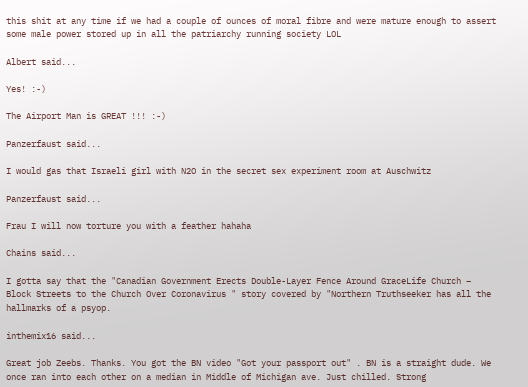this shit at any time if we had a couple of ounces of moral fibre and were mature enough to assert some male power stored up in all the patriarchy running society LOL

Albert said...

Yes! :-)

The Airport Man is GREAT !!! :-)

Panzerfaust said...

I would gas that Israeli girl with N2O in the secret sex experiment room at Auschwitz

Panzerfaust said...

Frau I will now torture you with a feather hahaha

Chains said...

I gotta say that the "Canadian Government Erects Double-Layer Fence Around GraceLife Church – Block Streets to the Church Over Coronavirus " story covered by "Northern Truthseeker has all the hallmarks of a psyop.

inthemix16 said...

Great job Zeebs. Thanks. You got the BN video "Got your passport out" . BN is a straight dude. We once ran into each other on a median in Middle of Michigan ave. Just chilled. Strong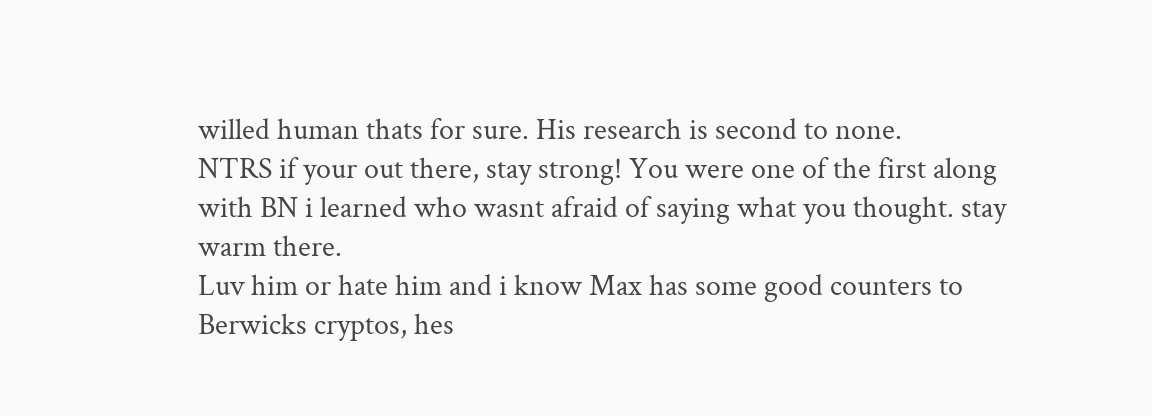willed human thats for sure. His research is second to none.
NTRS if your out there, stay strong! You were one of the first along with BN i learned who wasnt afraid of saying what you thought. stay warm there.
Luv him or hate him and i know Max has some good counters to Berwicks cryptos, hes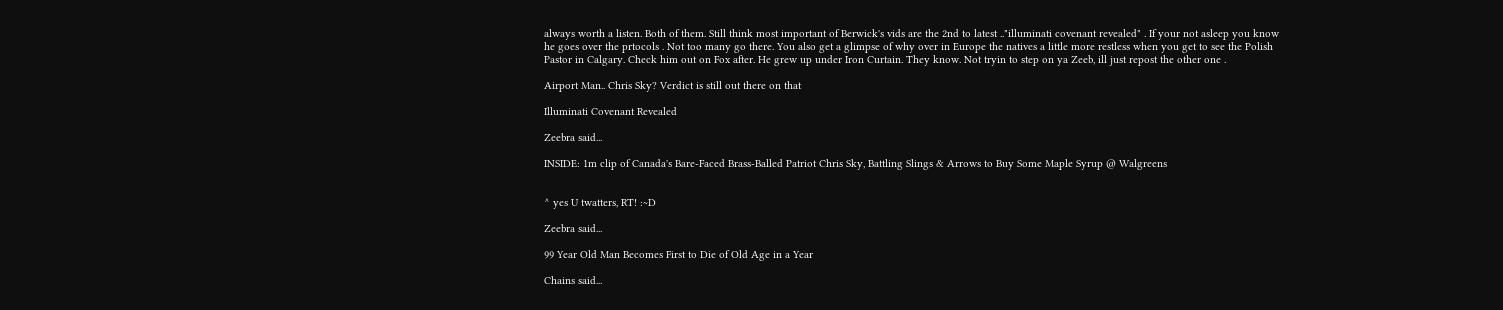always worth a listen. Both of them. Still think most important of Berwick's vids are the 2nd to latest .."illuminati covenant revealed" . If your not asleep you know he goes over the prtocols . Not too many go there. You also get a glimpse of why over in Europe the natives a little more restless when you get to see the Polish Pastor in Calgary. Check him out on Fox after. He grew up under Iron Curtain. They know. Not tryin to step on ya Zeeb, ill just repost the other one .

Airport Man.. Chris Sky? Verdict is still out there on that

Illuminati Covenant Revealed

Zeebra said...

INSIDE: 1m clip of Canada's Bare-Faced Brass-Balled Patriot Chris Sky, Battling Slings & Arrows to Buy Some Maple Syrup @ Walgreens


^ yes U twatters, RT! :~D

Zeebra said...

99 Year Old Man Becomes First to Die of Old Age in a Year

Chains said...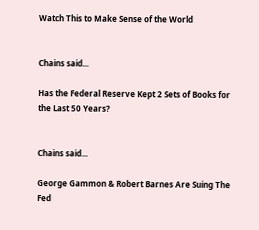Watch This to Make Sense of the World


Chains said...

Has the Federal Reserve Kept 2 Sets of Books for the Last 50 Years?


Chains said...

George Gammon & Robert Barnes Are Suing The Fed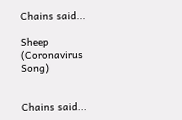Chains said...

Sheep (Coronavirus Song)


Chains said...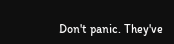Don't panic. They've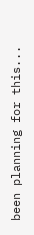been planning for this...